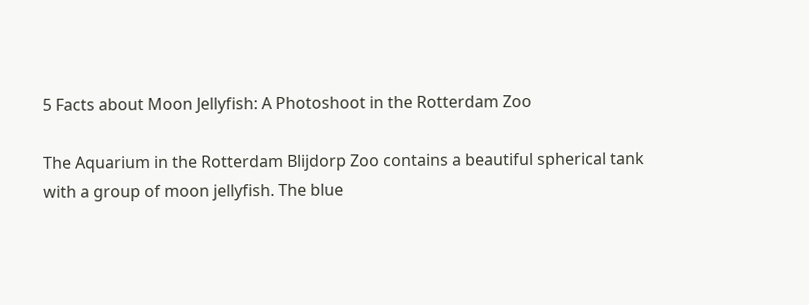5 Facts about Moon Jellyfish: A Photoshoot in the Rotterdam Zoo

The Aquarium in the Rotterdam Blijdorp Zoo contains a beautiful spherical tank with a group of moon jellyfish. The blue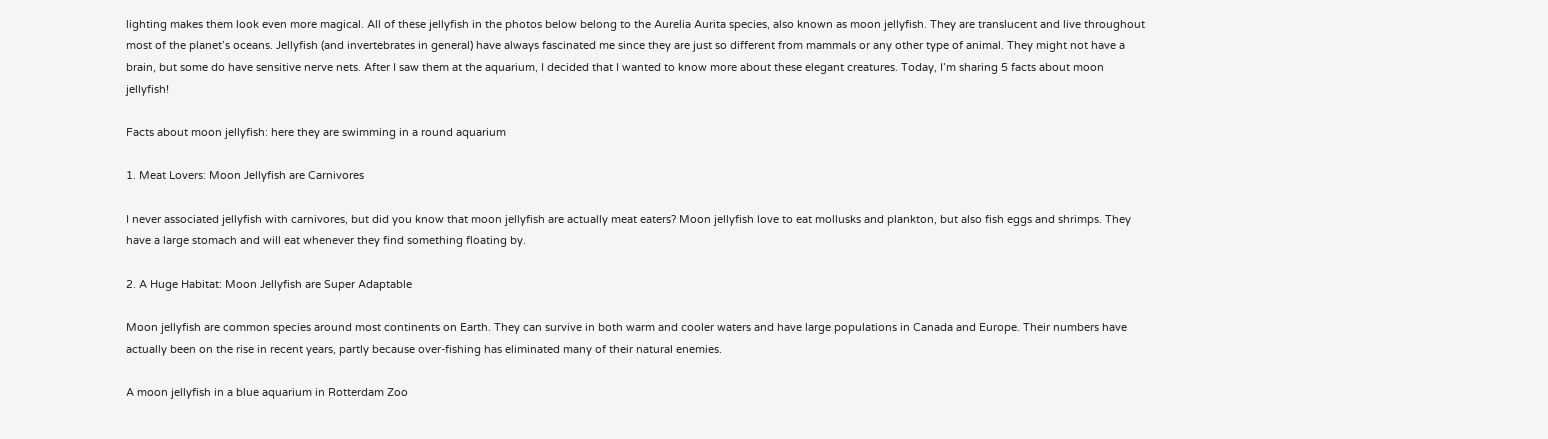lighting makes them look even more magical. All of these jellyfish in the photos below belong to the Aurelia Aurita species, also known as moon jellyfish. They are translucent and live throughout most of the planet’s oceans. Jellyfish (and invertebrates in general) have always fascinated me since they are just so different from mammals or any other type of animal. They might not have a brain, but some do have sensitive nerve nets. After I saw them at the aquarium, I decided that I wanted to know more about these elegant creatures. Today, I’m sharing 5 facts about moon jellyfish!

Facts about moon jellyfish: here they are swimming in a round aquarium

1. Meat Lovers: Moon Jellyfish are Carnivores

I never associated jellyfish with carnivores, but did you know that moon jellyfish are actually meat eaters? Moon jellyfish love to eat mollusks and plankton, but also fish eggs and shrimps. They have a large stomach and will eat whenever they find something floating by.

2. A Huge Habitat: Moon Jellyfish are Super Adaptable

Moon jellyfish are common species around most continents on Earth. They can survive in both warm and cooler waters and have large populations in Canada and Europe. Their numbers have actually been on the rise in recent years, partly because over-fishing has eliminated many of their natural enemies.

A moon jellyfish in a blue aquarium in Rotterdam Zoo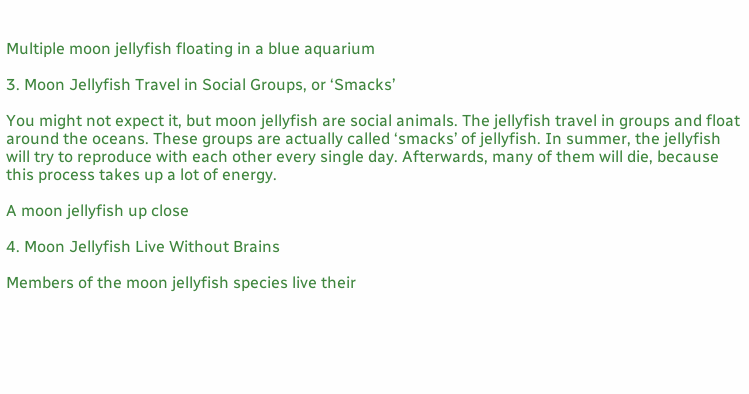Multiple moon jellyfish floating in a blue aquarium

3. Moon Jellyfish Travel in Social Groups, or ‘Smacks’

You might not expect it, but moon jellyfish are social animals. The jellyfish travel in groups and float around the oceans. These groups are actually called ‘smacks’ of jellyfish. In summer, the jellyfish will try to reproduce with each other every single day. Afterwards, many of them will die, because this process takes up a lot of energy.

A moon jellyfish up close

4. Moon Jellyfish Live Without Brains

Members of the moon jellyfish species live their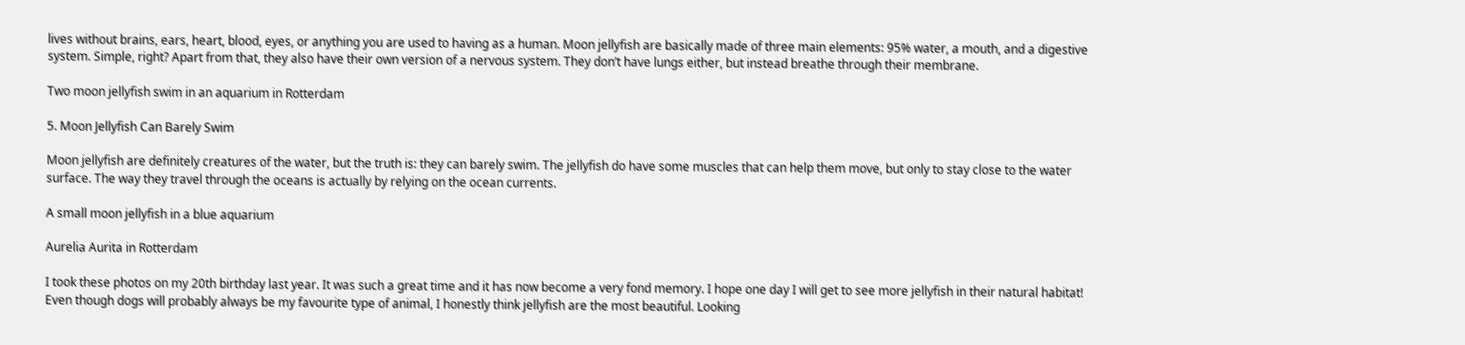lives without brains, ears, heart, blood, eyes, or anything you are used to having as a human. Moon jellyfish are basically made of three main elements: 95% water, a mouth, and a digestive system. Simple, right? Apart from that, they also have their own version of a nervous system. They don’t have lungs either, but instead breathe through their membrane.

Two moon jellyfish swim in an aquarium in Rotterdam

5. Moon Jellyfish Can Barely Swim

Moon jellyfish are definitely creatures of the water, but the truth is: they can barely swim. The jellyfish do have some muscles that can help them move, but only to stay close to the water surface. The way they travel through the oceans is actually by relying on the ocean currents.

A small moon jellyfish in a blue aquarium

Aurelia Aurita in Rotterdam

I took these photos on my 20th birthday last year. It was such a great time and it has now become a very fond memory. I hope one day I will get to see more jellyfish in their natural habitat! Even though dogs will probably always be my favourite type of animal, I honestly think jellyfish are the most beautiful. Looking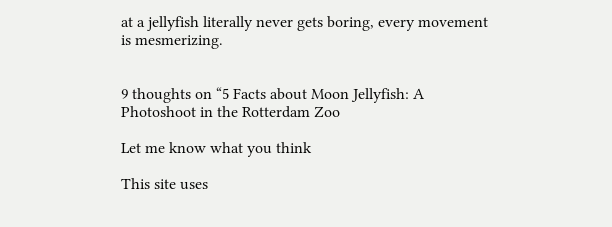at a jellyfish literally never gets boring, every movement is mesmerizing.


9 thoughts on “5 Facts about Moon Jellyfish: A Photoshoot in the Rotterdam Zoo

Let me know what you think

This site uses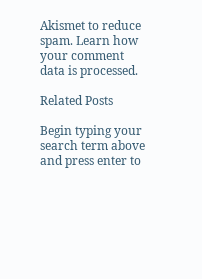Akismet to reduce spam. Learn how your comment data is processed.

Related Posts

Begin typing your search term above and press enter to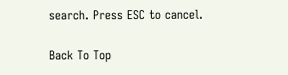search. Press ESC to cancel.

Back To Top